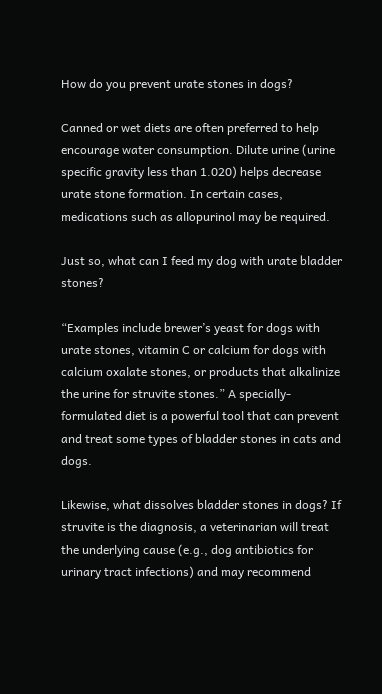How do you prevent urate stones in dogs?

Canned or wet diets are often preferred to help encourage water consumption. Dilute urine (urine specific gravity less than 1.020) helps decrease urate stone formation. In certain cases, medications such as allopurinol may be required.

Just so, what can I feed my dog with urate bladder stones?

“Examples include brewer’s yeast for dogs with urate stones, vitamin C or calcium for dogs with calcium oxalate stones, or products that alkalinize the urine for struvite stones.” A specially-formulated diet is a powerful tool that can prevent and treat some types of bladder stones in cats and dogs.

Likewise, what dissolves bladder stones in dogs? If struvite is the diagnosis, a veterinarian will treat the underlying cause (e.g., dog antibiotics for urinary tract infections) and may recommend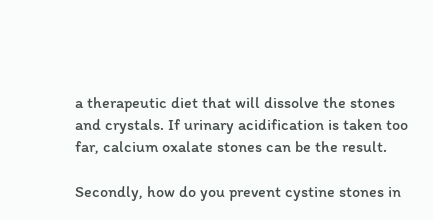a therapeutic diet that will dissolve the stones and crystals. If urinary acidification is taken too far, calcium oxalate stones can be the result.

Secondly, how do you prevent cystine stones in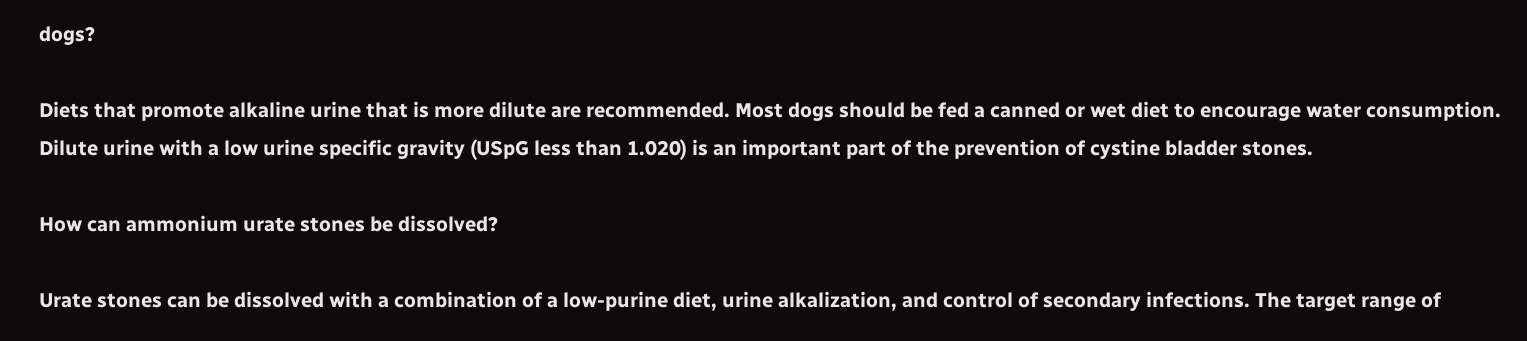dogs?

Diets that promote alkaline urine that is more dilute are recommended. Most dogs should be fed a canned or wet diet to encourage water consumption. Dilute urine with a low urine specific gravity (USpG less than 1.020) is an important part of the prevention of cystine bladder stones.

How can ammonium urate stones be dissolved?

Urate stones can be dissolved with a combination of a low-purine diet, urine alkalization, and control of secondary infections. The target range of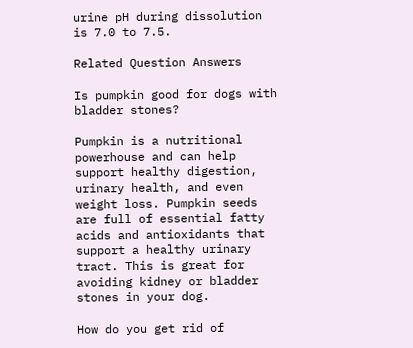urine pH during dissolution is 7.0 to 7.5.

Related Question Answers

Is pumpkin good for dogs with bladder stones?

Pumpkin is a nutritional powerhouse and can help support healthy digestion, urinary health, and even weight loss. Pumpkin seeds are full of essential fatty acids and antioxidants that support a healthy urinary tract. This is great for avoiding kidney or bladder stones in your dog.

How do you get rid of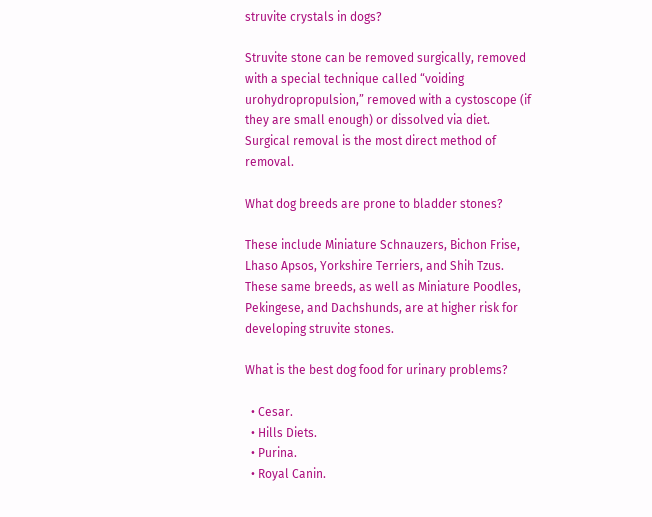struvite crystals in dogs?

Struvite stone can be removed surgically, removed with a special technique called “voiding urohydropropulsion,” removed with a cystoscope (if they are small enough) or dissolved via diet. Surgical removal is the most direct method of removal.

What dog breeds are prone to bladder stones?

These include Miniature Schnauzers, Bichon Frise, Lhaso Apsos, Yorkshire Terriers, and Shih Tzus. These same breeds, as well as Miniature Poodles, Pekingese, and Dachshunds, are at higher risk for developing struvite stones.

What is the best dog food for urinary problems?

  • Cesar.
  • Hills Diets.
  • Purina.
  • Royal Canin.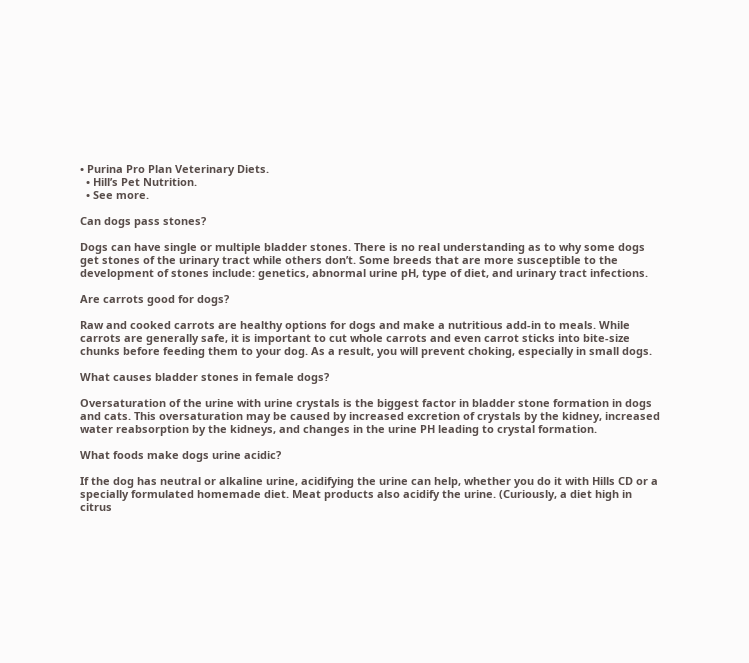• Purina Pro Plan Veterinary Diets.
  • Hill’s Pet Nutrition.
  • See more.

Can dogs pass stones?

Dogs can have single or multiple bladder stones. There is no real understanding as to why some dogs get stones of the urinary tract while others don’t. Some breeds that are more susceptible to the development of stones include: genetics, abnormal urine pH, type of diet, and urinary tract infections.

Are carrots good for dogs?

Raw and cooked carrots are healthy options for dogs and make a nutritious add-in to meals. While carrots are generally safe, it is important to cut whole carrots and even carrot sticks into bite-size chunks before feeding them to your dog. As a result, you will prevent choking, especially in small dogs.

What causes bladder stones in female dogs?

Oversaturation of the urine with urine crystals is the biggest factor in bladder stone formation in dogs and cats. This oversaturation may be caused by increased excretion of crystals by the kidney, increased water reabsorption by the kidneys, and changes in the urine PH leading to crystal formation.

What foods make dogs urine acidic?

If the dog has neutral or alkaline urine, acidifying the urine can help, whether you do it with Hills CD or a specially formulated homemade diet. Meat products also acidify the urine. (Curiously, a diet high in citrus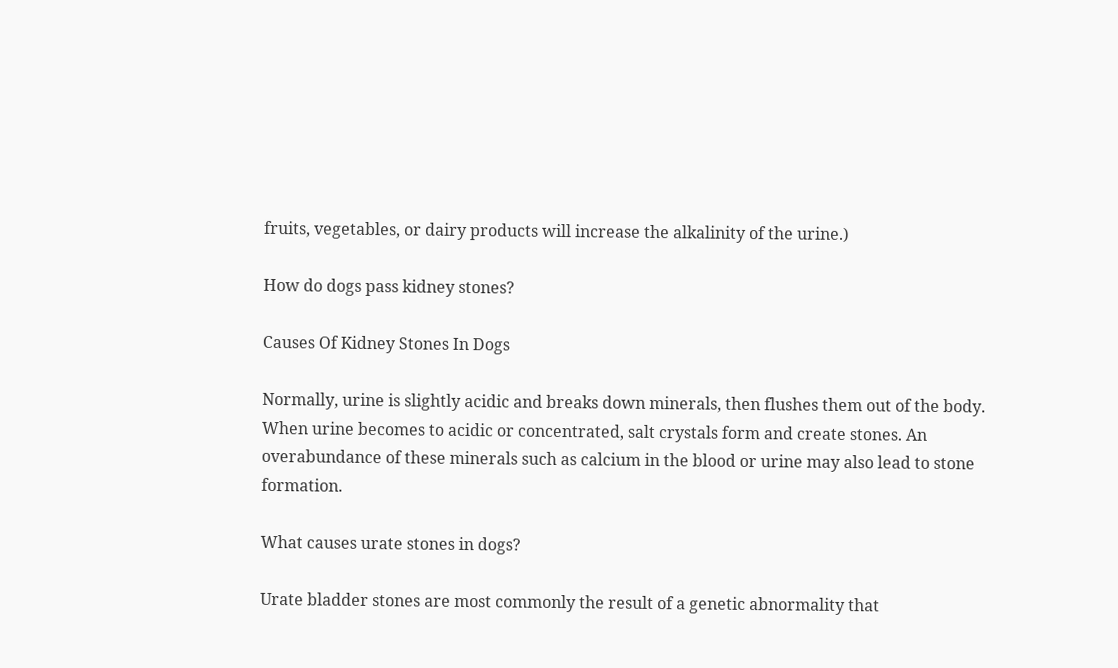fruits, vegetables, or dairy products will increase the alkalinity of the urine.)

How do dogs pass kidney stones?

Causes Of Kidney Stones In Dogs

Normally, urine is slightly acidic and breaks down minerals, then flushes them out of the body. When urine becomes to acidic or concentrated, salt crystals form and create stones. An overabundance of these minerals such as calcium in the blood or urine may also lead to stone formation.

What causes urate stones in dogs?

Urate bladder stones are most commonly the result of a genetic abnormality that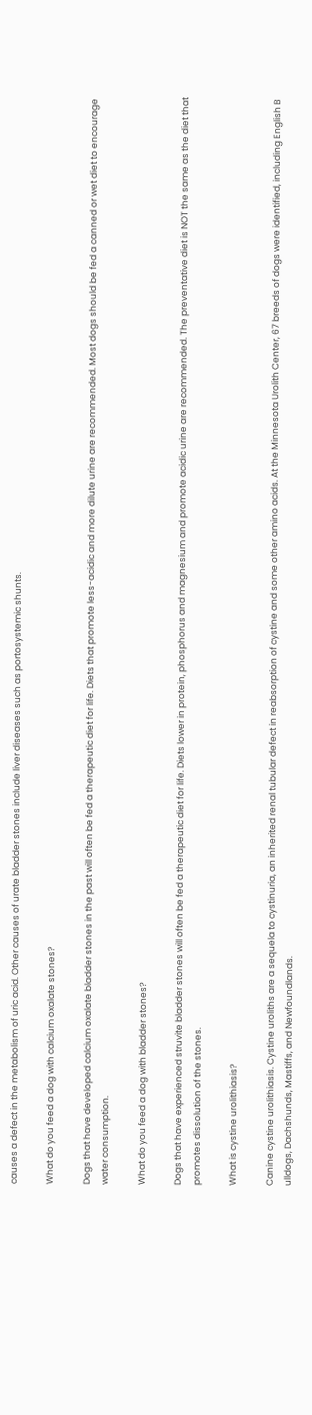causes a defect in the metabolism of uric acid. Other causes of urate bladder stones include liver diseases such as portosystemic shunts.

What do you feed a dog with calcium oxalate stones?

Dogs that have developed calcium oxalate bladder stones in the past will often be fed a therapeutic diet for life. Diets that promote less-acidic and more dilute urine are recommended. Most dogs should be fed a canned or wet diet to encourage water consumption.

What do you feed a dog with bladder stones?

Dogs that have experienced struvite bladder stones will often be fed a therapeutic diet for life. Diets lower in protein, phosphorus and magnesium and promote acidic urine are recommended. The preventative diet is NOT the same as the diet that promotes dissolution of the stones.

What is cystine urolithiasis?

Canine cystine urolithiasis. Cystine uroliths are a sequela to cystinuria, an inherited renal tubular defect in reabsorption of cystine and some other amino acids. At the Minnesota Urolith Center, 67 breeds of dogs were identified, including English B
ulldogs, Dachshunds, Mastiffs, and Newfoundlands.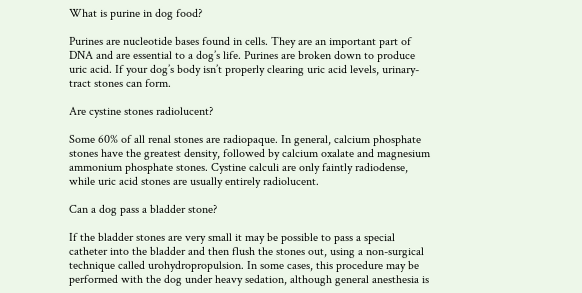What is purine in dog food?

Purines are nucleotide bases found in cells. They are an important part of DNA and are essential to a dog’s life. Purines are broken down to produce uric acid. If your dog’s body isn’t properly clearing uric acid levels, urinary-tract stones can form.

Are cystine stones radiolucent?

Some 60% of all renal stones are radiopaque. In general, calcium phosphate stones have the greatest density, followed by calcium oxalate and magnesium ammonium phosphate stones. Cystine calculi are only faintly radiodense, while uric acid stones are usually entirely radiolucent.

Can a dog pass a bladder stone?

If the bladder stones are very small it may be possible to pass a special catheter into the bladder and then flush the stones out, using a non-surgical technique called urohydropropulsion. In some cases, this procedure may be performed with the dog under heavy sedation, although general anesthesia is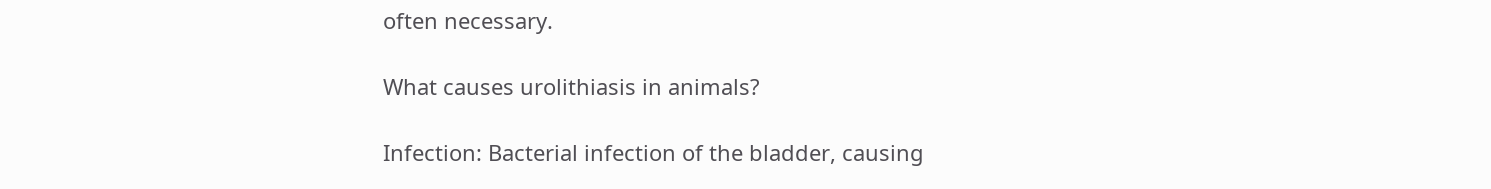often necessary.

What causes urolithiasis in animals?

Infection: Bacterial infection of the bladder, causing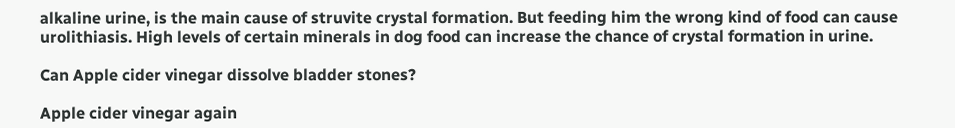alkaline urine, is the main cause of struvite crystal formation. But feeding him the wrong kind of food can cause urolithiasis. High levels of certain minerals in dog food can increase the chance of crystal formation in urine.

Can Apple cider vinegar dissolve bladder stones?

Apple cider vinegar again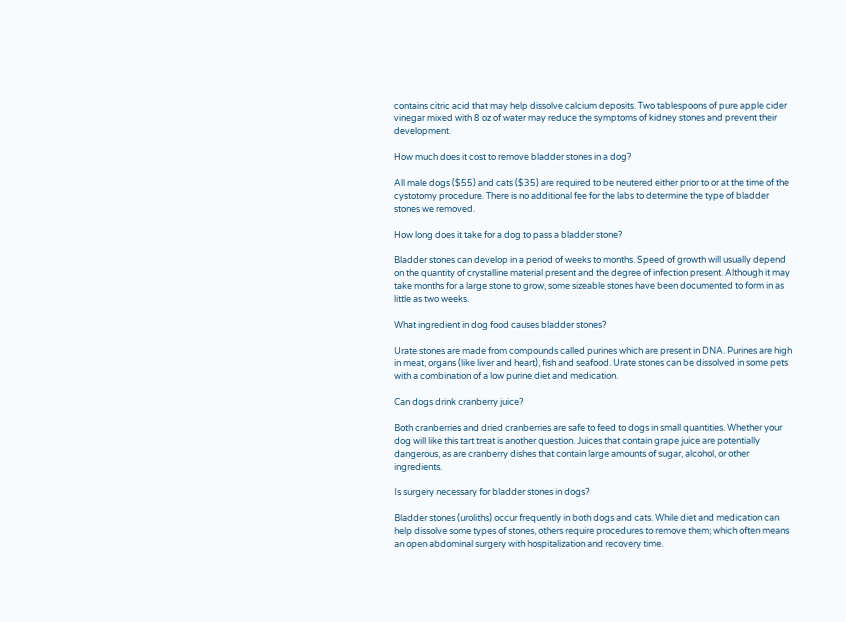contains citric acid that may help dissolve calcium deposits. Two tablespoons of pure apple cider vinegar mixed with 8 oz of water may reduce the symptoms of kidney stones and prevent their development.

How much does it cost to remove bladder stones in a dog?

All male dogs ($55) and cats ($35) are required to be neutered either prior to or at the time of the cystotomy procedure. There is no additional fee for the labs to determine the type of bladder stones we removed.

How long does it take for a dog to pass a bladder stone?

Bladder stones can develop in a period of weeks to months. Speed of growth will usually depend on the quantity of crystalline material present and the degree of infection present. Although it may take months for a large stone to grow, some sizeable stones have been documented to form in as little as two weeks.

What ingredient in dog food causes bladder stones?

Urate stones are made from compounds called purines which are present in DNA. Purines are high in meat, organs (like liver and heart), fish and seafood. Urate stones can be dissolved in some pets with a combination of a low purine diet and medication.

Can dogs drink cranberry juice?

Both cranberries and dried cranberries are safe to feed to dogs in small quantities. Whether your dog will like this tart treat is another question. Juices that contain grape juice are potentially dangerous, as are cranberry dishes that contain large amounts of sugar, alcohol, or other ingredients.

Is surgery necessary for bladder stones in dogs?

Bladder stones (uroliths) occur frequently in both dogs and cats. While diet and medication can help dissolve some types of stones, others require procedures to remove them; which often means an open abdominal surgery with hospitalization and recovery time.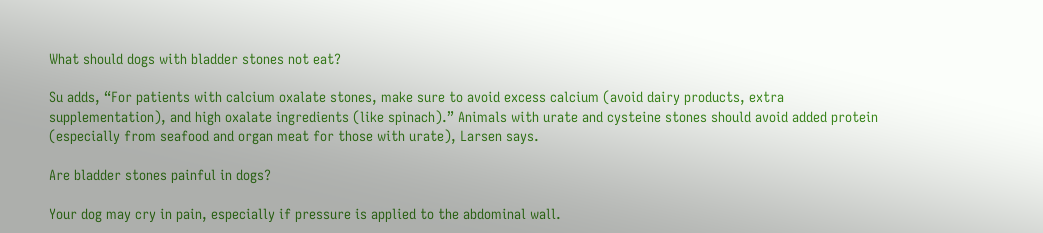What should dogs with bladder stones not eat?

Su adds, “For patients with calcium oxalate stones, make sure to avoid excess calcium (avoid dairy products, extra supplementation), and high oxalate ingredients (like spinach).” Animals with urate and cysteine stones should avoid added protein (especially from seafood and organ meat for those with urate), Larsen says.

Are bladder stones painful in dogs?

Your dog may cry in pain, especially if pressure is applied to the abdominal wall.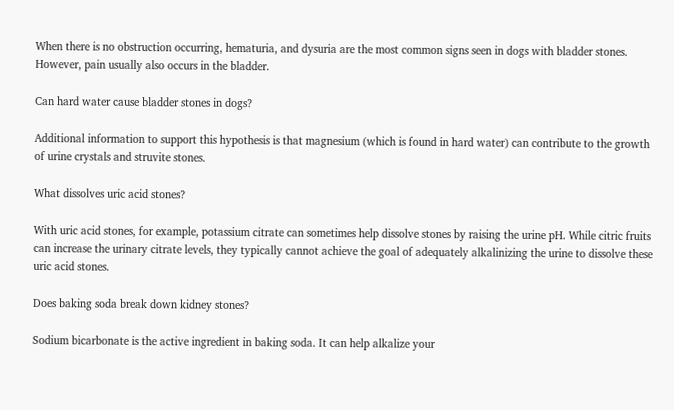When there is no obstruction occurring, hematuria, and dysuria are the most common signs seen in dogs with bladder stones. However, pain usually also occurs in the bladder.

Can hard water cause bladder stones in dogs?

Additional information to support this hypothesis is that magnesium (which is found in hard water) can contribute to the growth of urine crystals and struvite stones.

What dissolves uric acid stones?

With uric acid stones, for example, potassium citrate can sometimes help dissolve stones by raising the urine pH. While citric fruits can increase the urinary citrate levels, they typically cannot achieve the goal of adequately alkalinizing the urine to dissolve these uric acid stones.

Does baking soda break down kidney stones?

Sodium bicarbonate is the active ingredient in baking soda. It can help alkalize your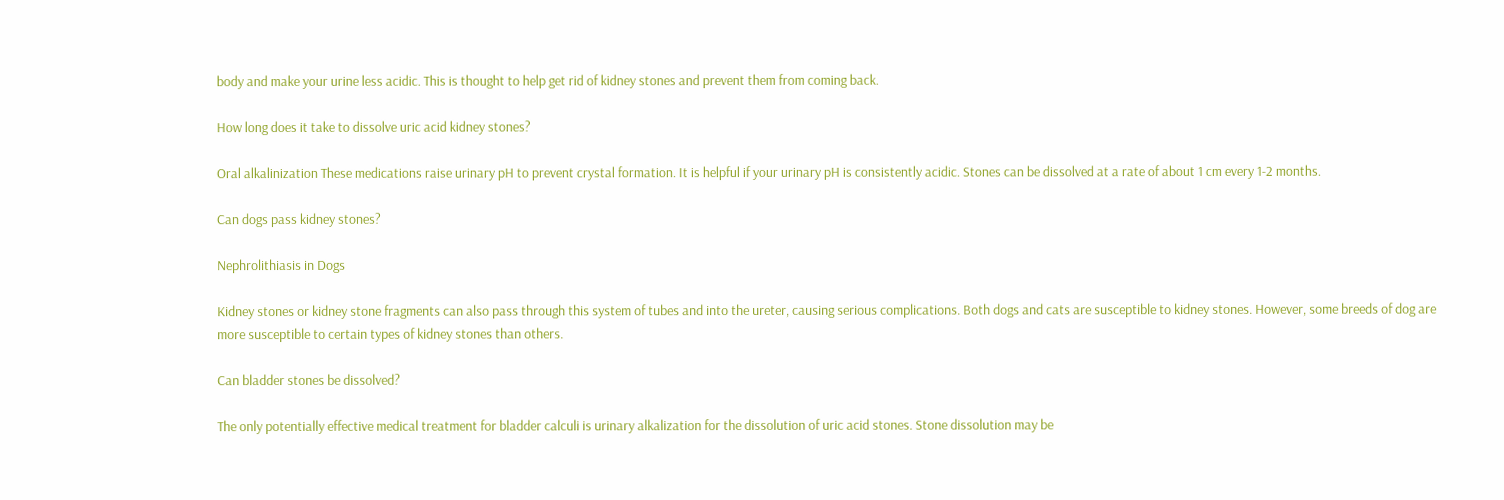body and make your urine less acidic. This is thought to help get rid of kidney stones and prevent them from coming back.

How long does it take to dissolve uric acid kidney stones?

Oral alkalinization These medications raise urinary pH to prevent crystal formation. It is helpful if your urinary pH is consistently acidic. Stones can be dissolved at a rate of about 1 cm every 1-2 months.

Can dogs pass kidney stones?

Nephrolithiasis in Dogs

Kidney stones or kidney stone fragments can also pass through this system of tubes and into the ureter, causing serious complications. Both dogs and cats are susceptible to kidney stones. However, some breeds of dog are more susceptible to certain types of kidney stones than others.

Can bladder stones be dissolved?

The only potentially effective medical treatment for bladder calculi is urinary alkalization for the dissolution of uric acid stones. Stone dissolution may be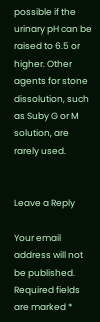possible if the urinary pH can be raised to 6.5 or higher. Other agents for stone dissolution, such as Suby G or M solution, are rarely used.


Leave a Reply

Your email address will not be published. Required fields are marked *